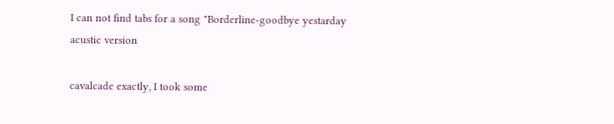I can not find tabs for a song "Borderline-goodbye yestarday acustic version

cavalcade exactly, I took some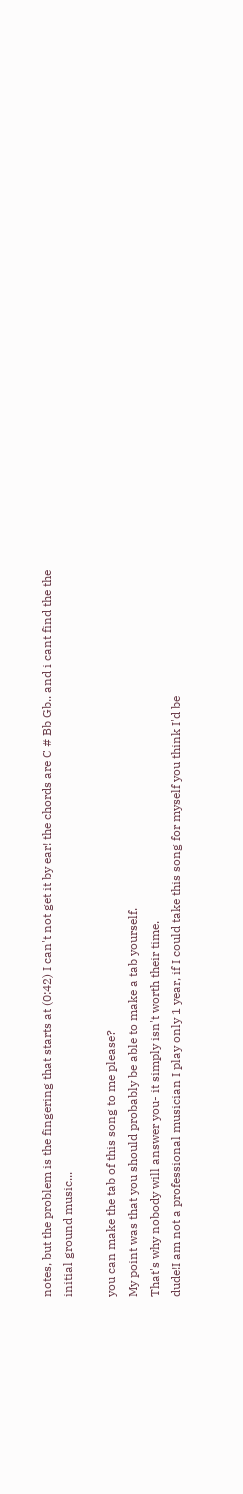notes, but the problem is the fingering that starts at (0:42) I can't not get it by ear! the chords are C # Bb Gb.. and i cant find the the initial ground music...

you can make the tab of this song to me please?
My point was that you should probably be able to make a tab yourself.
That's why nobody will answer you- it simply isn't worth their time.
dude!I am not a professional musician I play only 1 year, if I could take this song for myself you think I'd be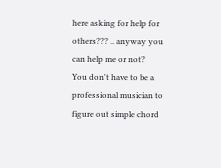here asking for help for others??? .. anyway you can help me or not?
You don't have to be a professional musician to figure out simple chord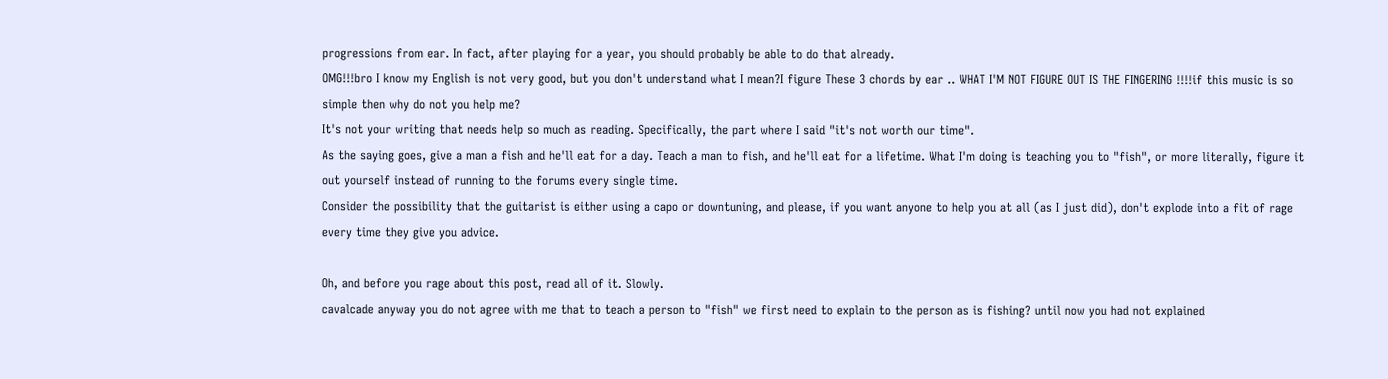progressions from ear. In fact, after playing for a year, you should probably be able to do that already.
OMG!!!bro I know my English is not very good, but you don't understand what I mean?I figure These 3 chords by ear .. WHAT I'M NOT FIGURE OUT IS THE FINGERING !!!!if this music is so simple then why do not you help me?
It's not your writing that needs help so much as reading. Specifically, the part where I said "it's not worth our time".
As the saying goes, give a man a fish and he'll eat for a day. Teach a man to fish, and he'll eat for a lifetime. What I'm doing is teaching you to "fish", or more literally, figure it out yourself instead of running to the forums every single time.
Consider the possibility that the guitarist is either using a capo or downtuning, and please, if you want anyone to help you at all (as I just did), don't explode into a fit of rage every time they give you advice.

Oh, and before you rage about this post, read all of it. Slowly.
cavalcade anyway you do not agree with me that to teach a person to "fish" we first need to explain to the person as is fishing? until now you had not explained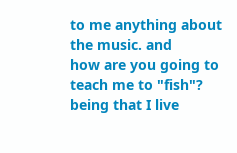to me anything about the music. and
how are you going to teach me to "fish"? being that I live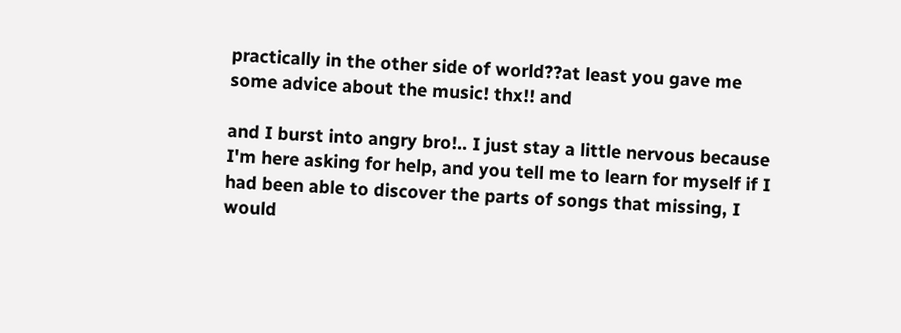practically in the other side of world??at least you gave me some advice about the music! thx!! and

and I burst into angry bro!.. I just stay a little nervous because I'm here asking for help, and you tell me to learn for myself if I had been able to discover the parts of songs that missing, I would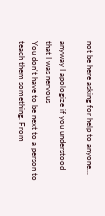not be here asking for help to anyone...

anyway I apologize if you understood that I was nervous
You don't have to be next to a person to teach them something. From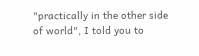"practically in the other side of world", I told you to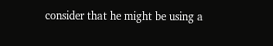consider that he might be using a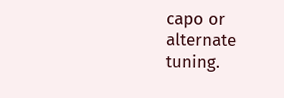capo or alternate tuning.